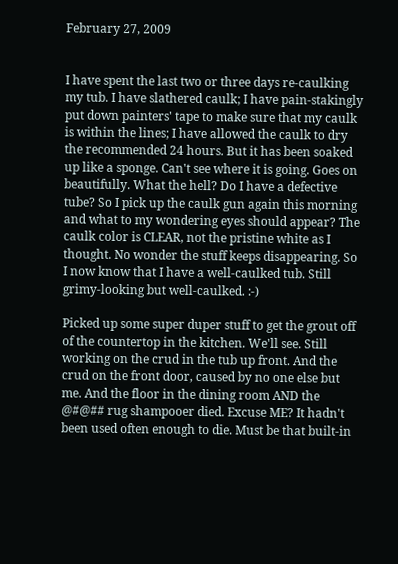February 27, 2009


I have spent the last two or three days re-caulking my tub. I have slathered caulk; I have pain-stakingly put down painters' tape to make sure that my caulk is within the lines; I have allowed the caulk to dry the recommended 24 hours. But it has been soaked up like a sponge. Can't see where it is going. Goes on beautifully. What the hell? Do I have a defective tube? So I pick up the caulk gun again this morning and what to my wondering eyes should appear? The caulk color is CLEAR, not the pristine white as I thought. No wonder the stuff keeps disappearing. So I now know that I have a well-caulked tub. Still grimy-looking but well-caulked. :-)

Picked up some super duper stuff to get the grout off of the countertop in the kitchen. We'll see. Still working on the crud in the tub up front. And the crud on the front door, caused by no one else but me. And the floor in the dining room AND the @#@## rug shampooer died. Excuse ME? It hadn't been used often enough to die. Must be that built-in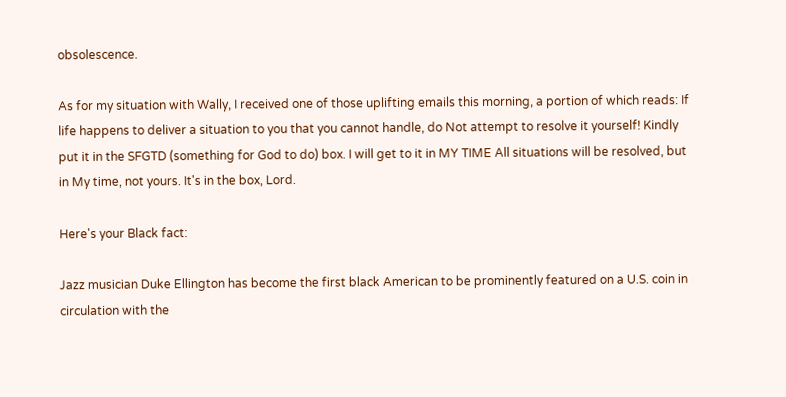obsolescence.

As for my situation with Wally, I received one of those uplifting emails this morning, a portion of which reads: If life happens to deliver a situation to you that you cannot handle, do Not attempt to resolve it yourself! Kindly put it in the SFGTD (something for God to do) box. I will get to it in MY TIME All situations will be resolved, but in My time, not yours. It's in the box, Lord.

Here's your Black fact:

Jazz musician Duke Ellington has become the first black American to be prominently featured on a U.S. coin in circulation with the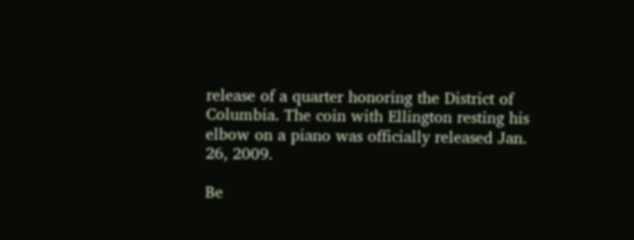release of a quarter honoring the District of Columbia. The coin with Ellington resting his elbow on a piano was officially released Jan. 26, 2009.

Be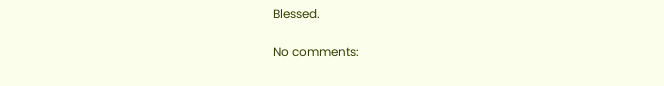Blessed.

No comments: